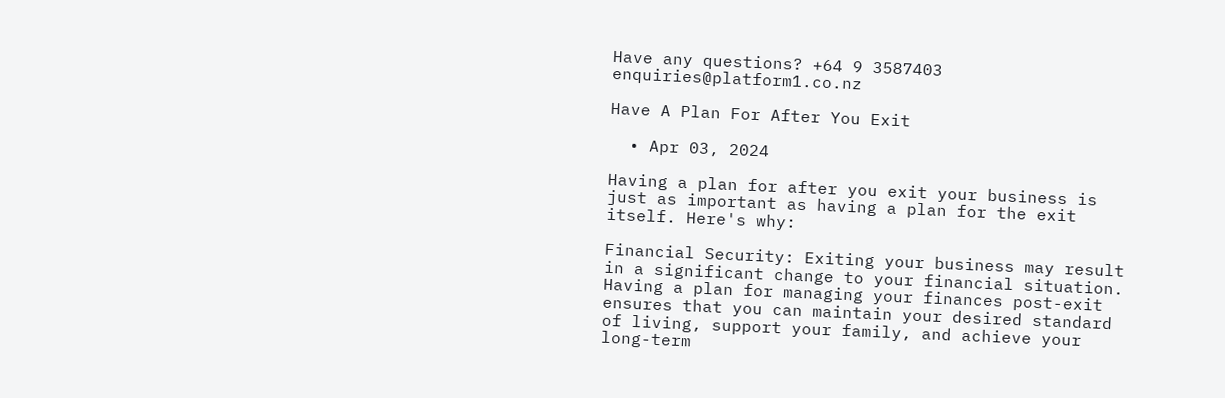Have any questions? +64 9 3587403 enquiries@platform1.co.nz

Have A Plan For After You Exit

  • Apr 03, 2024

Having a plan for after you exit your business is just as important as having a plan for the exit itself. Here's why:

Financial Security: Exiting your business may result in a significant change to your financial situation. Having a plan for managing your finances post-exit ensures that you can maintain your desired standard of living, support your family, and achieve your long-term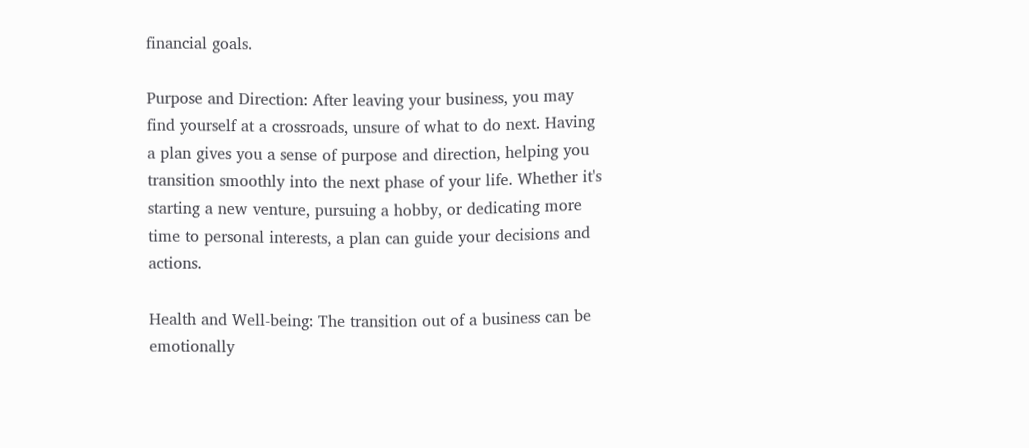financial goals.

Purpose and Direction: After leaving your business, you may find yourself at a crossroads, unsure of what to do next. Having a plan gives you a sense of purpose and direction, helping you transition smoothly into the next phase of your life. Whether it's starting a new venture, pursuing a hobby, or dedicating more time to personal interests, a plan can guide your decisions and actions.

Health and Well-being: The transition out of a business can be emotionally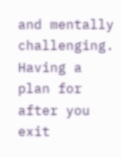and mentally challenging. Having a plan for after you exit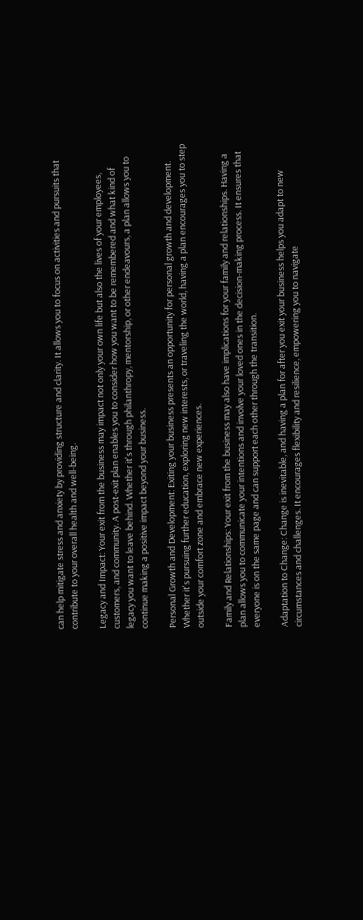can help mitigate stress and anxiety by providing structure and clarity. It allows you to focus on activities and pursuits that contribute to your overall health and well-being.

Legacy and Impact: Your exit from the business may impact not only your own life but also the lives of your employees, customers, and community. A post-exit plan enables you to consider how you want to be remembered and what kind of legacy you want to leave behind. Whether it's through philanthropy, mentorship, or other endeavours, a plan allows you to continue making a positive impact beyond your business.

Personal Growth and Development: Exiting your business presents an opportunity for personal growth and development. Whether it's pursuing further education, exploring new interests, or traveling the world, having a plan encourages you to step outside your comfort zone and embrace new experiences.

Family and Relationships: Your exit from the business may also have implications for your family and relationships. Having a plan allows you to communicate your intentions and involve your loved ones in the decision-making process. It ensures that everyone is on the same page and can support each other through the transition.

Adaptation to Change: Change is inevitable, and having a plan for after you exit your business helps you adapt to new circumstances and challenges. It encourages flexibility and resilience, empowering you to navigate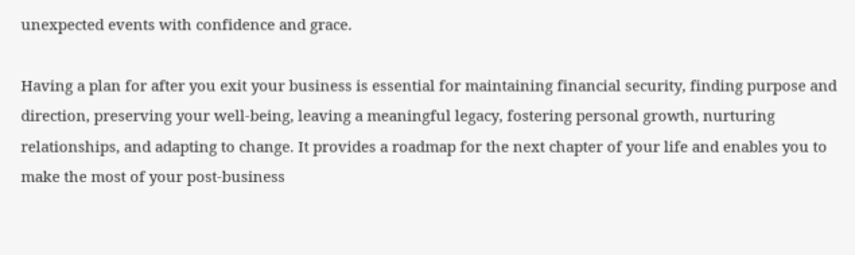unexpected events with confidence and grace.

Having a plan for after you exit your business is essential for maintaining financial security, finding purpose and direction, preserving your well-being, leaving a meaningful legacy, fostering personal growth, nurturing relationships, and adapting to change. It provides a roadmap for the next chapter of your life and enables you to make the most of your post-business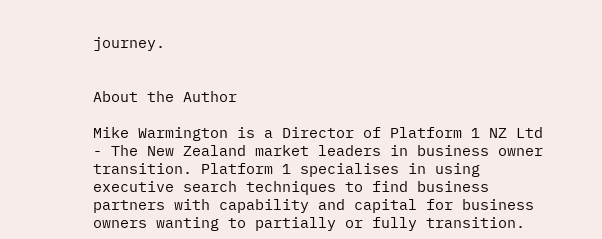journey.


About the Author

Mike Warmington is a Director of Platform 1 NZ Ltd - The New Zealand market leaders in business owner transition. Platform 1 specialises in using executive search techniques to find business partners with capability and capital for business owners wanting to partially or fully transition.